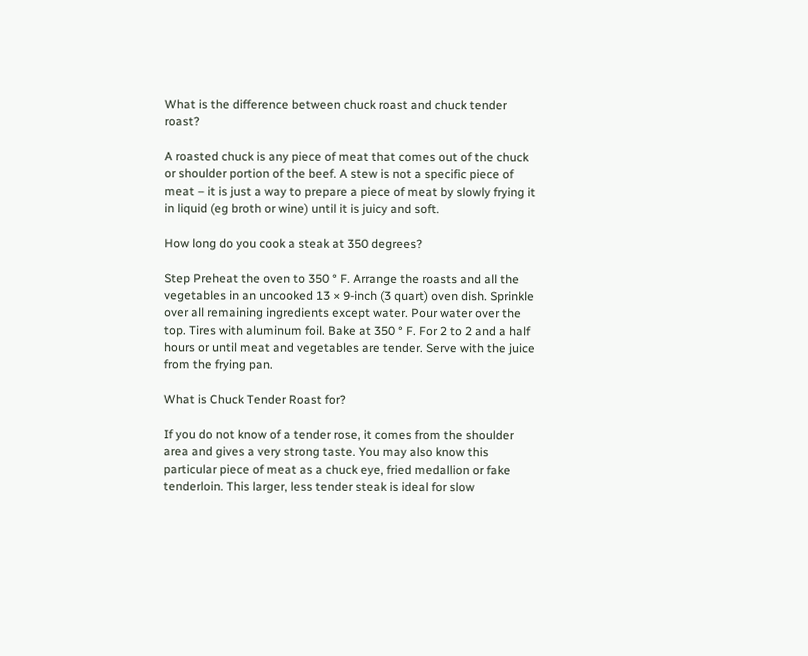What is the difference between chuck roast and chuck tender roast?

A roasted chuck is any piece of meat that comes out of the chuck or shoulder portion of the beef. A stew is not a specific piece of meat – it is just a way to prepare a piece of meat by slowly frying it in liquid (eg broth or wine) until it is juicy and soft.

How long do you cook a steak at 350 degrees?

Step Preheat the oven to 350 ° F. Arrange the roasts and all the vegetables in an uncooked 13 × 9-inch (3 quart) oven dish. Sprinkle over all remaining ingredients except water. Pour water over the top. Tires with aluminum foil. Bake at 350 ° F. For 2 to 2 and a half hours or until meat and vegetables are tender. Serve with the juice from the frying pan.

What is Chuck Tender Roast for?

If you do not know of a tender rose, it comes from the shoulder area and gives a very strong taste. You may also know this particular piece of meat as a chuck eye, fried medallion or fake tenderloin. This larger, less tender steak is ideal for slow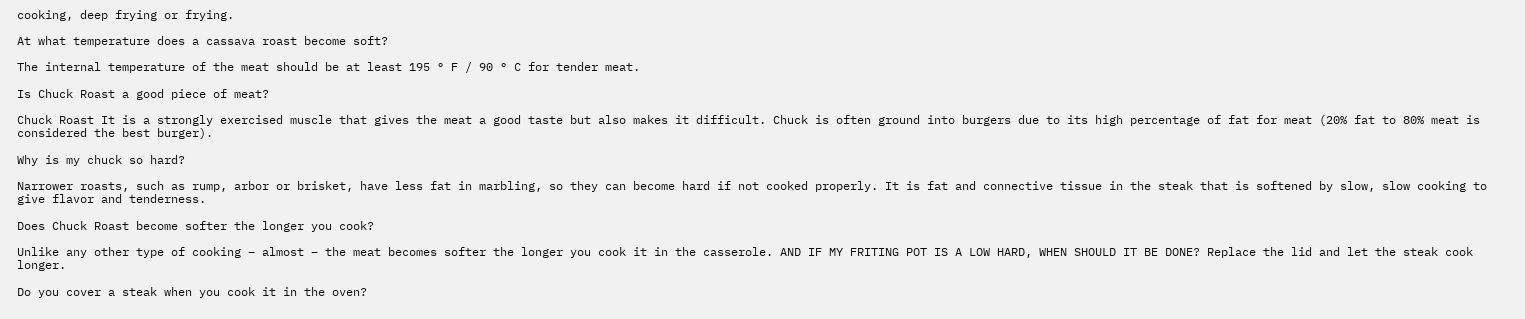cooking, deep frying or frying.

At what temperature does a cassava roast become soft?

The internal temperature of the meat should be at least 195 ° F / 90 ° C for tender meat.

Is Chuck Roast a good piece of meat?

Chuck Roast It is a strongly exercised muscle that gives the meat a good taste but also makes it difficult. Chuck is often ground into burgers due to its high percentage of fat for meat (20% fat to 80% meat is considered the best burger).

Why is my chuck so hard?

Narrower roasts, such as rump, arbor or brisket, have less fat in marbling, so they can become hard if not cooked properly. It is fat and connective tissue in the steak that is softened by slow, slow cooking to give flavor and tenderness.

Does Chuck Roast become softer the longer you cook?

Unlike any other type of cooking – almost – the meat becomes softer the longer you cook it in the casserole. AND IF MY FRITING POT IS A LOW HARD, WHEN SHOULD IT BE DONE? Replace the lid and let the steak cook longer.

Do you cover a steak when you cook it in the oven?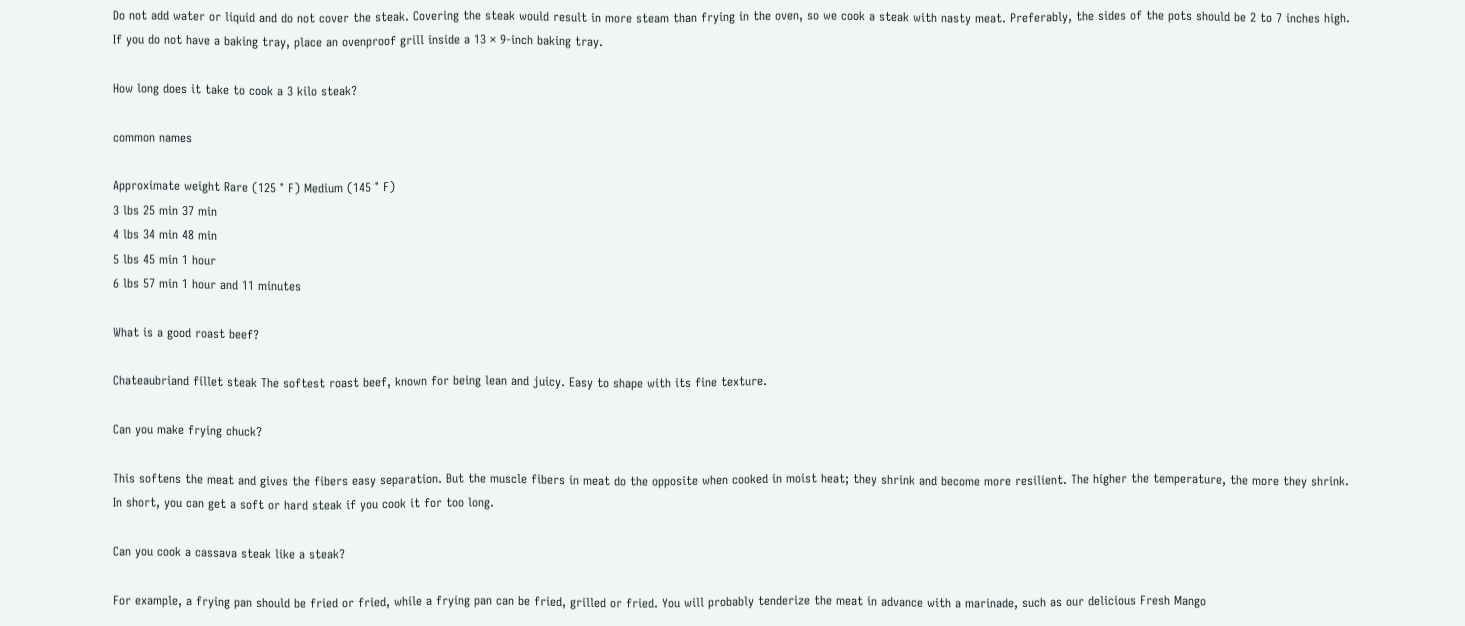Do not add water or liquid and do not cover the steak. Covering the steak would result in more steam than frying in the oven, so we cook a steak with nasty meat. Preferably, the sides of the pots should be 2 to 7 inches high. If you do not have a baking tray, place an ovenproof grill inside a 13 × 9-inch baking tray.

How long does it take to cook a 3 kilo steak?

common names

Approximate weight Rare (125 ° F) Medium (145 ° F)
3 lbs 25 min 37 min
4 lbs 34 min 48 min
5 lbs 45 min 1 hour
6 lbs 57 min 1 hour and 11 minutes

What is a good roast beef?

Chateaubriand fillet steak The softest roast beef, known for being lean and juicy. Easy to shape with its fine texture.

Can you make frying chuck?

This softens the meat and gives the fibers easy separation. But the muscle fibers in meat do the opposite when cooked in moist heat; they shrink and become more resilient. The higher the temperature, the more they shrink. In short, you can get a soft or hard steak if you cook it for too long.

Can you cook a cassava steak like a steak?

For example, a frying pan should be fried or fried, while a frying pan can be fried, grilled or fried. You will probably tenderize the meat in advance with a marinade, such as our delicious Fresh Mango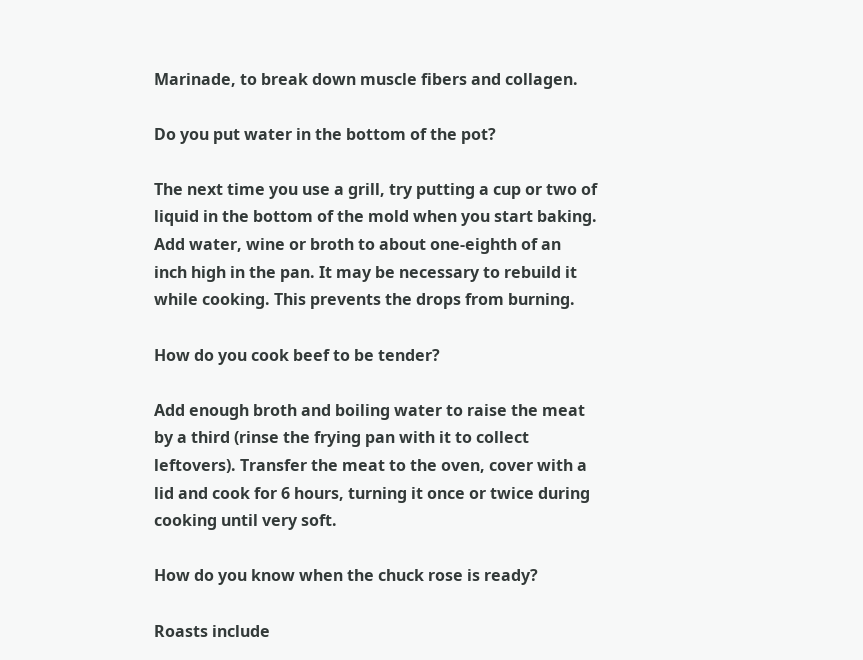Marinade, to break down muscle fibers and collagen.

Do you put water in the bottom of the pot?

The next time you use a grill, try putting a cup or two of liquid in the bottom of the mold when you start baking. Add water, wine or broth to about one-eighth of an inch high in the pan. It may be necessary to rebuild it while cooking. This prevents the drops from burning.

How do you cook beef to be tender?

Add enough broth and boiling water to raise the meat by a third (rinse the frying pan with it to collect leftovers). Transfer the meat to the oven, cover with a lid and cook for 6 hours, turning it once or twice during cooking until very soft.

How do you know when the chuck rose is ready?

Roasts include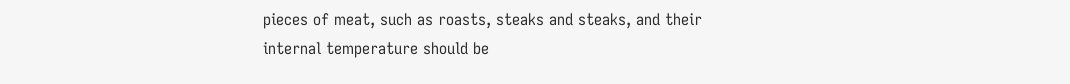pieces of meat, such as roasts, steaks and steaks, and their internal temperature should be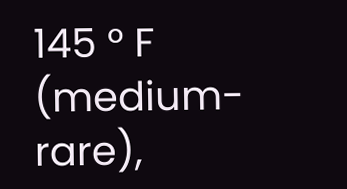145 ° F (medium-rare),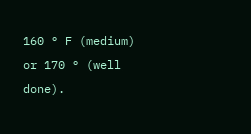160 ° F (medium) or 170 ° (well done).